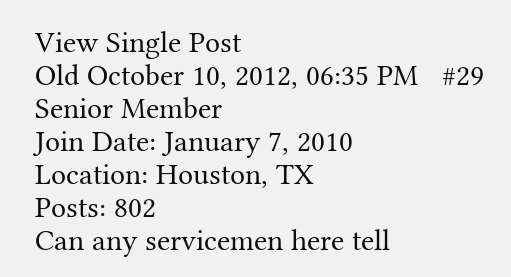View Single Post
Old October 10, 2012, 06:35 PM   #29
Senior Member
Join Date: January 7, 2010
Location: Houston, TX
Posts: 802
Can any servicemen here tell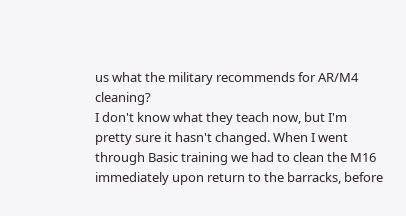us what the military recommends for AR/M4 cleaning?
I don't know what they teach now, but I'm pretty sure it hasn't changed. When I went through Basic training we had to clean the M16 immediately upon return to the barracks, before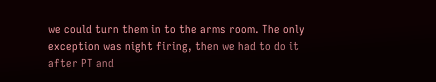we could turn them in to the arms room. The only exception was night firing, then we had to do it after PT and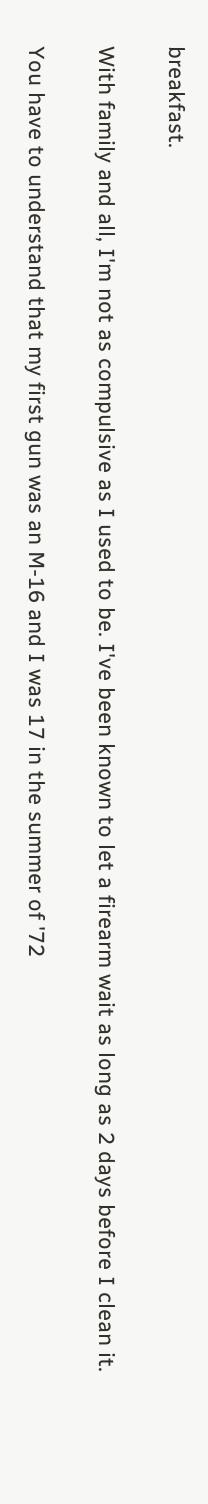breakfast.

With family and all, I'm not as compulsive as I used to be. I've been known to let a firearm wait as long as 2 days before I clean it.

You have to understand that my first gun was an M-16 and I was 17 in the summer of '72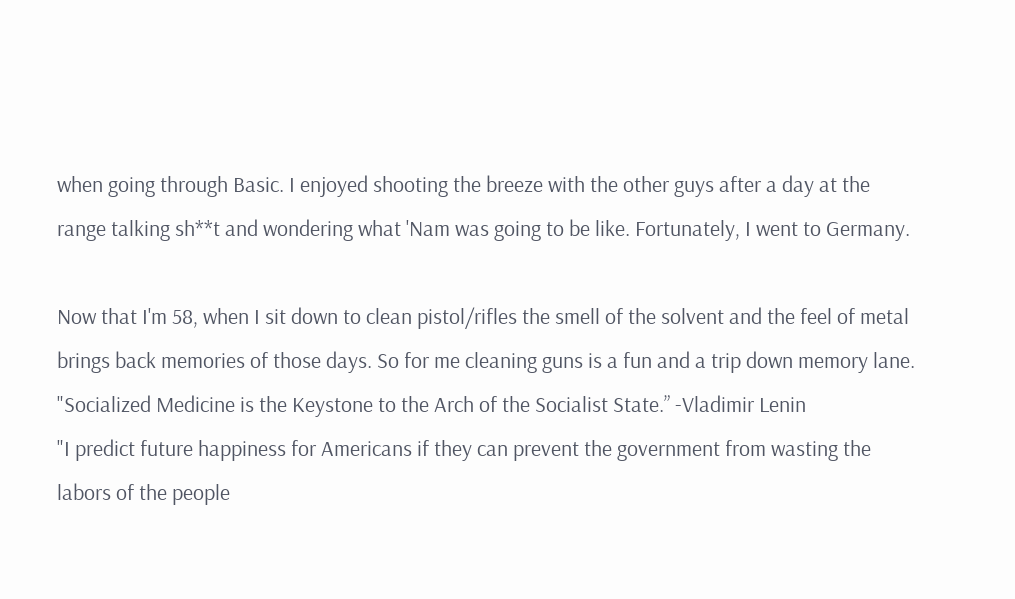when going through Basic. I enjoyed shooting the breeze with the other guys after a day at the range talking sh**t and wondering what 'Nam was going to be like. Fortunately, I went to Germany.

Now that I'm 58, when I sit down to clean pistol/rifles the smell of the solvent and the feel of metal brings back memories of those days. So for me cleaning guns is a fun and a trip down memory lane.
"Socialized Medicine is the Keystone to the Arch of the Socialist State.” -Vladimir Lenin
"I predict future happiness for Americans if they can prevent the government from wasting the labors of the people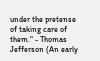under the pretense of taking care of them." - Thomas Jefferson (An early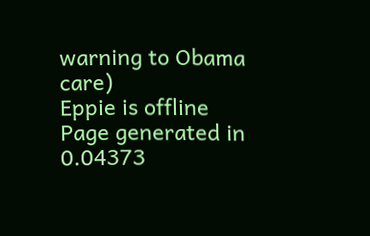warning to Obama care)
Eppie is offline
Page generated in 0.04373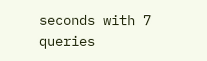seconds with 7 queries